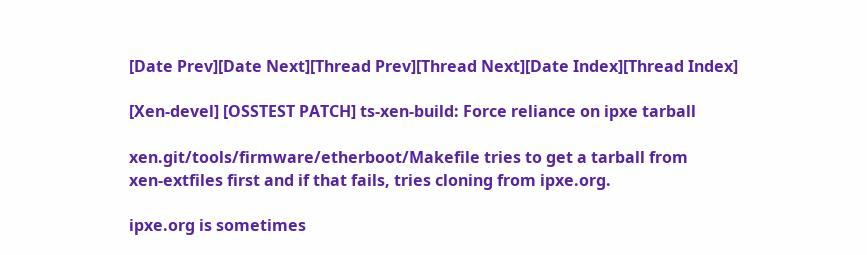[Date Prev][Date Next][Thread Prev][Thread Next][Date Index][Thread Index]

[Xen-devel] [OSSTEST PATCH] ts-xen-build: Force reliance on ipxe tarball

xen.git/tools/firmware/etherboot/Makefile tries to get a tarball from
xen-extfiles first and if that fails, tries cloning from ipxe.org.

ipxe.org is sometimes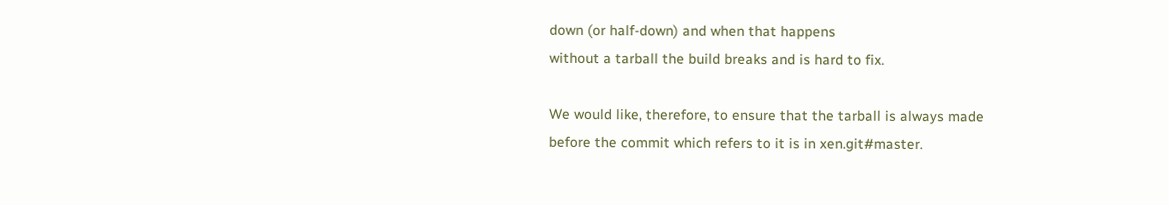down (or half-down) and when that happens
without a tarball the build breaks and is hard to fix.

We would like, therefore, to ensure that the tarball is always made
before the commit which refers to it is in xen.git#master.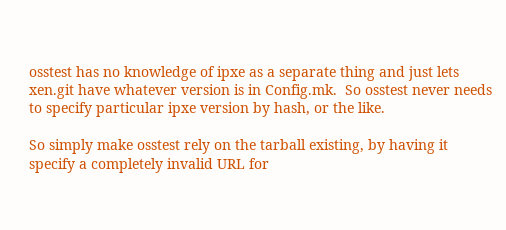osstest has no knowledge of ipxe as a separate thing and just lets
xen.git have whatever version is in Config.mk.  So osstest never needs
to specify particular ipxe version by hash, or the like.

So simply make osstest rely on the tarball existing, by having it
specify a completely invalid URL for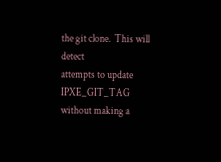the git clone.  This will detect
attempts to update IPXE_GIT_TAG without making a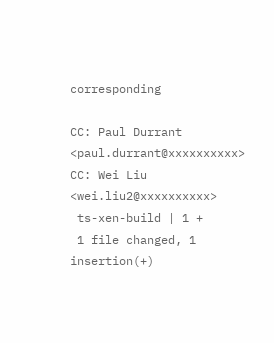corresponding

CC: Paul Durrant <paul.durrant@xxxxxxxxxx>
CC: Wei Liu <wei.liu2@xxxxxxxxxx>
 ts-xen-build | 1 +
 1 file changed, 1 insertion(+)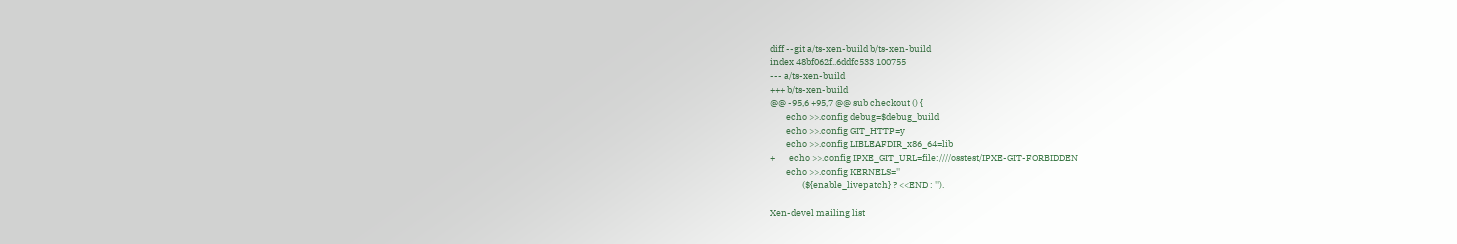diff --git a/ts-xen-build b/ts-xen-build
index 48bf062f..6ddfc533 100755
--- a/ts-xen-build
+++ b/ts-xen-build
@@ -95,6 +95,7 @@ sub checkout () {
        echo >>.config debug=$debug_build
        echo >>.config GIT_HTTP=y
        echo >>.config LIBLEAFDIR_x86_64=lib
+       echo >>.config IPXE_GIT_URL=file:////osstest/IPXE-GIT-FORBIDDEN
        echo >>.config KERNELS=''
                (${enable_livepatch} ? <<END : '').

Xen-devel mailing list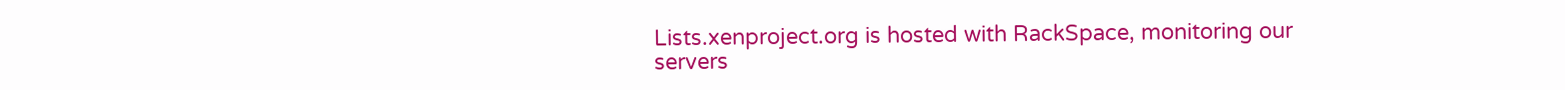Lists.xenproject.org is hosted with RackSpace, monitoring our
servers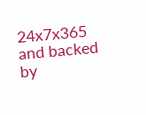24x7x365 and backed by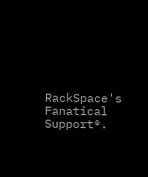RackSpace's Fanatical Support®.